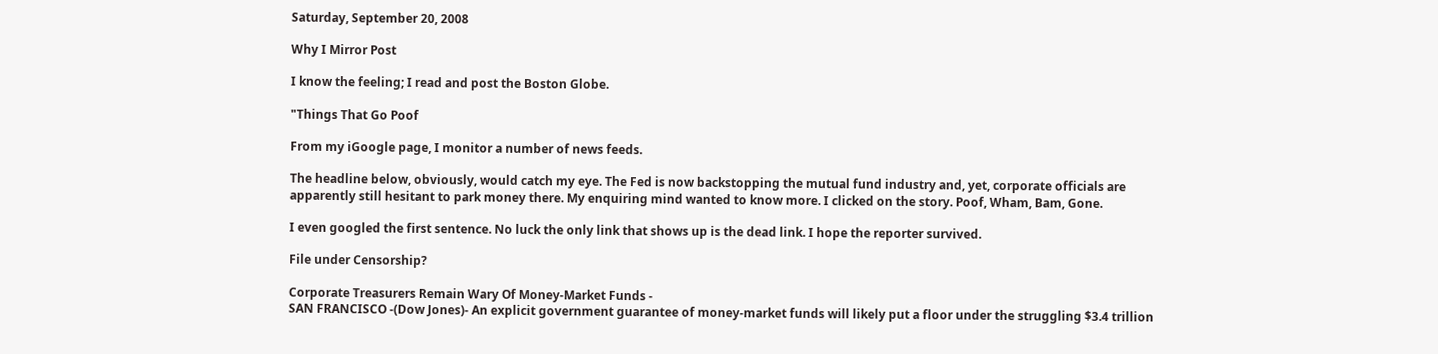Saturday, September 20, 2008

Why I Mirror Post

I know the feeling; I read and post the Boston Globe.

"Things That Go Poof

From my iGoogle page, I monitor a number of news feeds.

The headline below, obviously, would catch my eye. The Fed is now backstopping the mutual fund industry and, yet, corporate officials are apparently still hesitant to park money there. My enquiring mind wanted to know more. I clicked on the story. Poof, Wham, Bam, Gone.

I even googled the first sentence. No luck the only link that shows up is the dead link. I hope the reporter survived.

File under Censorship?

Corporate Treasurers Remain Wary Of Money-Market Funds -
SAN FRANCISCO -(Dow Jones)- An explicit government guarantee of money-market funds will likely put a floor under the struggling $3.4 trillion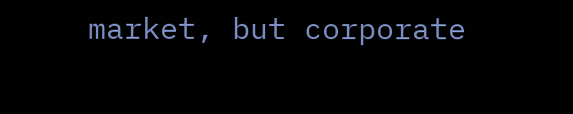market, but corporate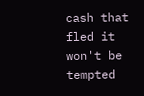cash that fled it won't be tempted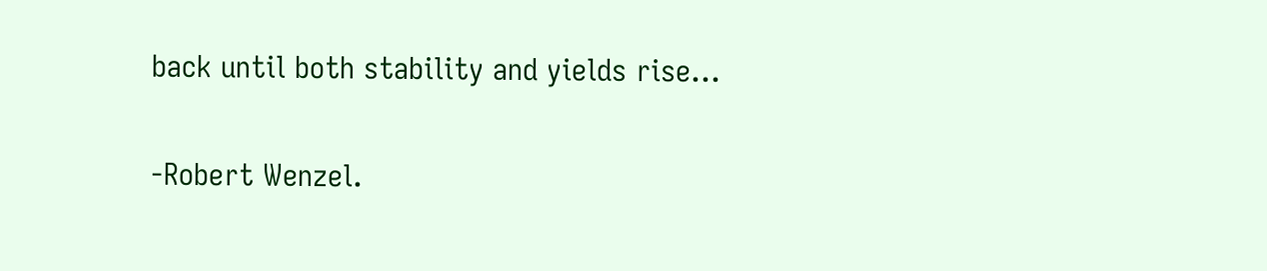back until both stability and yields rise...

-Robert Wenzel.